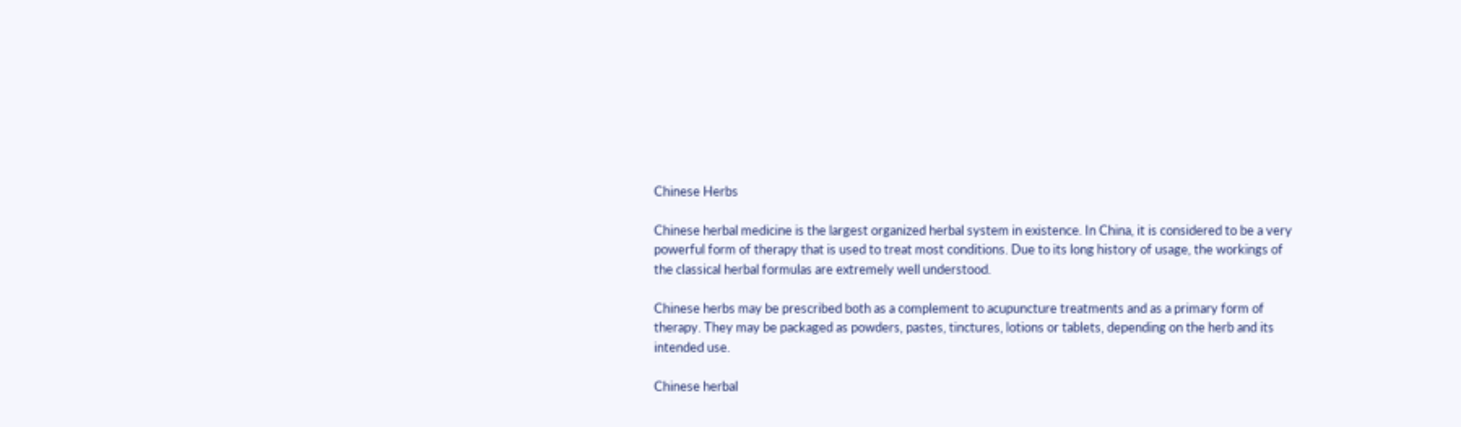Chinese Herbs

Chinese herbal medicine is the largest organized herbal system in existence. In China, it is considered to be a very powerful form of therapy that is used to treat most conditions. Due to its long history of usage, the workings of the classical herbal formulas are extremely well understood.

Chinese herbs may be prescribed both as a complement to acupuncture treatments and as a primary form of therapy. They may be packaged as powders, pastes, tinctures, lotions or tablets, depending on the herb and its intended use.

Chinese herbal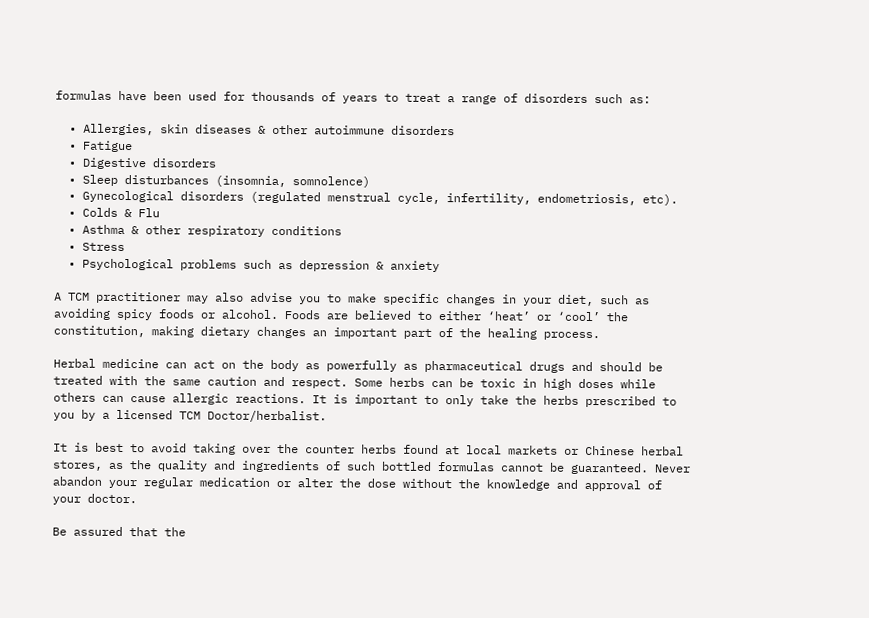formulas have been used for thousands of years to treat a range of disorders such as:

  • Allergies, skin diseases & other autoimmune disorders
  • Fatigue
  • Digestive disorders
  • Sleep disturbances (insomnia, somnolence)
  • Gynecological disorders (regulated menstrual cycle, infertility, endometriosis, etc).
  • Colds & Flu
  • Asthma & other respiratory conditions
  • Stress
  • Psychological problems such as depression & anxiety

A TCM practitioner may also advise you to make specific changes in your diet, such as avoiding spicy foods or alcohol. Foods are believed to either ‘heat’ or ‘cool’ the constitution, making dietary changes an important part of the healing process.

Herbal medicine can act on the body as powerfully as pharmaceutical drugs and should be treated with the same caution and respect. Some herbs can be toxic in high doses while others can cause allergic reactions. It is important to only take the herbs prescribed to you by a licensed TCM Doctor/herbalist.

It is best to avoid taking over the counter herbs found at local markets or Chinese herbal stores, as the quality and ingredients of such bottled formulas cannot be guaranteed. Never abandon your regular medication or alter the dose without the knowledge and approval of your doctor.

Be assured that the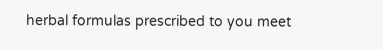herbal formulas prescribed to you meet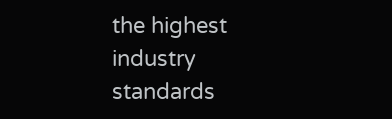the highest industry standards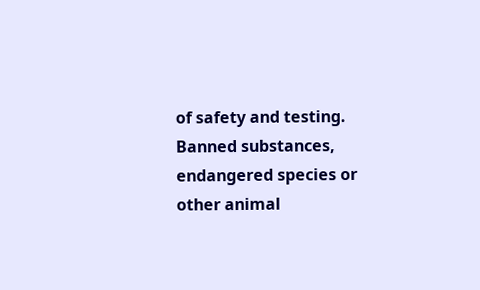of safety and testing. Banned substances, endangered species or other animal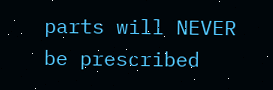parts will NEVER be prescribed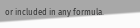or included in any formula.